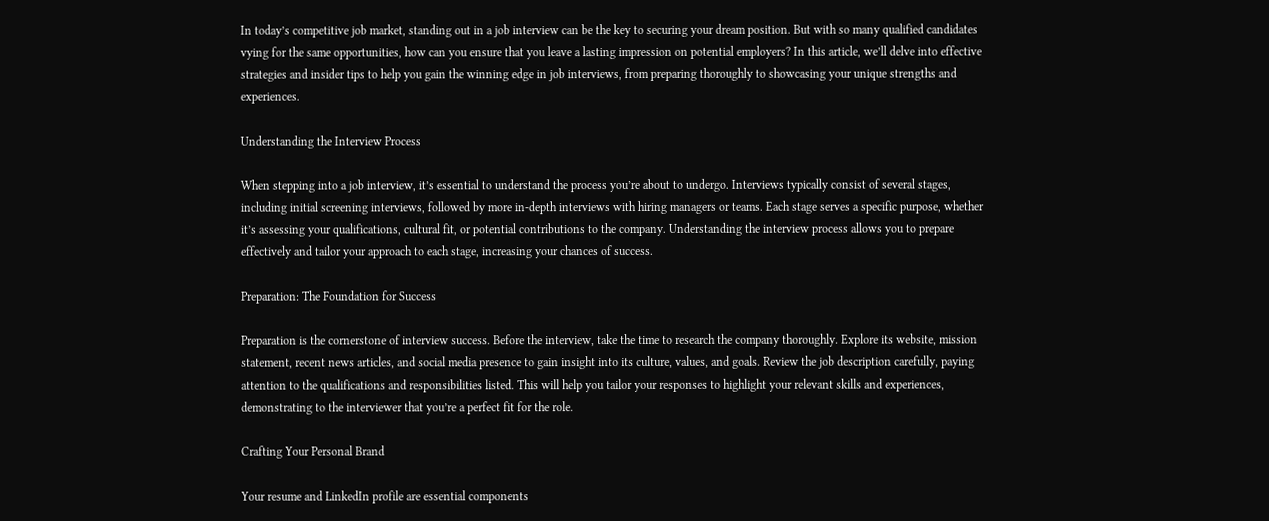In today’s competitive job market, standing out in a job interview can be the key to securing your dream position. But with so many qualified candidates vying for the same opportunities, how can you ensure that you leave a lasting impression on potential employers? In this article, we’ll delve into effective strategies and insider tips to help you gain the winning edge in job interviews, from preparing thoroughly to showcasing your unique strengths and experiences.

Understanding the Interview Process

When stepping into a job interview, it’s essential to understand the process you’re about to undergo. Interviews typically consist of several stages, including initial screening interviews, followed by more in-depth interviews with hiring managers or teams. Each stage serves a specific purpose, whether it’s assessing your qualifications, cultural fit, or potential contributions to the company. Understanding the interview process allows you to prepare effectively and tailor your approach to each stage, increasing your chances of success.

Preparation: The Foundation for Success

Preparation is the cornerstone of interview success. Before the interview, take the time to research the company thoroughly. Explore its website, mission statement, recent news articles, and social media presence to gain insight into its culture, values, and goals. Review the job description carefully, paying attention to the qualifications and responsibilities listed. This will help you tailor your responses to highlight your relevant skills and experiences, demonstrating to the interviewer that you’re a perfect fit for the role.

Crafting Your Personal Brand

Your resume and LinkedIn profile are essential components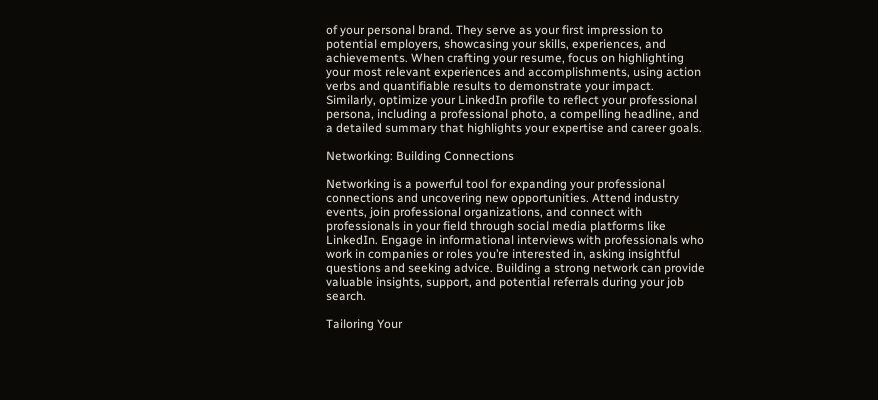of your personal brand. They serve as your first impression to potential employers, showcasing your skills, experiences, and achievements. When crafting your resume, focus on highlighting your most relevant experiences and accomplishments, using action verbs and quantifiable results to demonstrate your impact. Similarly, optimize your LinkedIn profile to reflect your professional persona, including a professional photo, a compelling headline, and a detailed summary that highlights your expertise and career goals.

Networking: Building Connections

Networking is a powerful tool for expanding your professional connections and uncovering new opportunities. Attend industry events, join professional organizations, and connect with professionals in your field through social media platforms like LinkedIn. Engage in informational interviews with professionals who work in companies or roles you’re interested in, asking insightful questions and seeking advice. Building a strong network can provide valuable insights, support, and potential referrals during your job search.

Tailoring Your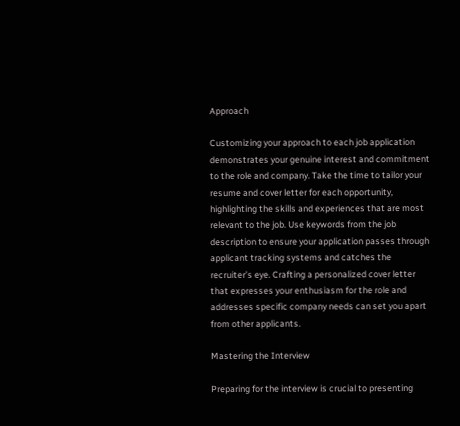Approach

Customizing your approach to each job application demonstrates your genuine interest and commitment to the role and company. Take the time to tailor your resume and cover letter for each opportunity, highlighting the skills and experiences that are most relevant to the job. Use keywords from the job description to ensure your application passes through applicant tracking systems and catches the recruiter’s eye. Crafting a personalized cover letter that expresses your enthusiasm for the role and addresses specific company needs can set you apart from other applicants.

Mastering the Interview

Preparing for the interview is crucial to presenting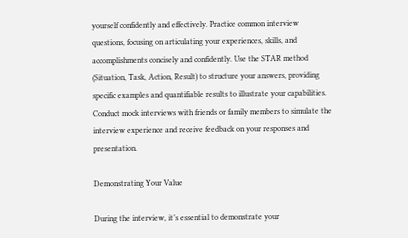yourself confidently and effectively. Practice common interview questions, focusing on articulating your experiences, skills, and accomplishments concisely and confidently. Use the STAR method (Situation, Task, Action, Result) to structure your answers, providing specific examples and quantifiable results to illustrate your capabilities. Conduct mock interviews with friends or family members to simulate the interview experience and receive feedback on your responses and presentation.

Demonstrating Your Value

During the interview, it’s essential to demonstrate your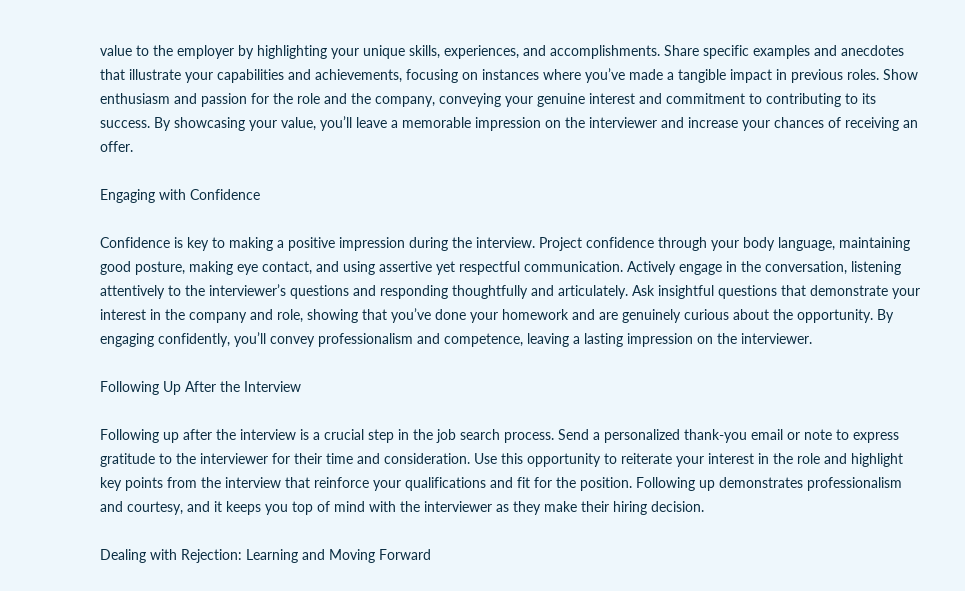value to the employer by highlighting your unique skills, experiences, and accomplishments. Share specific examples and anecdotes that illustrate your capabilities and achievements, focusing on instances where you’ve made a tangible impact in previous roles. Show enthusiasm and passion for the role and the company, conveying your genuine interest and commitment to contributing to its success. By showcasing your value, you’ll leave a memorable impression on the interviewer and increase your chances of receiving an offer.

Engaging with Confidence

Confidence is key to making a positive impression during the interview. Project confidence through your body language, maintaining good posture, making eye contact, and using assertive yet respectful communication. Actively engage in the conversation, listening attentively to the interviewer’s questions and responding thoughtfully and articulately. Ask insightful questions that demonstrate your interest in the company and role, showing that you’ve done your homework and are genuinely curious about the opportunity. By engaging confidently, you’ll convey professionalism and competence, leaving a lasting impression on the interviewer.

Following Up After the Interview

Following up after the interview is a crucial step in the job search process. Send a personalized thank-you email or note to express gratitude to the interviewer for their time and consideration. Use this opportunity to reiterate your interest in the role and highlight key points from the interview that reinforce your qualifications and fit for the position. Following up demonstrates professionalism and courtesy, and it keeps you top of mind with the interviewer as they make their hiring decision.

Dealing with Rejection: Learning and Moving Forward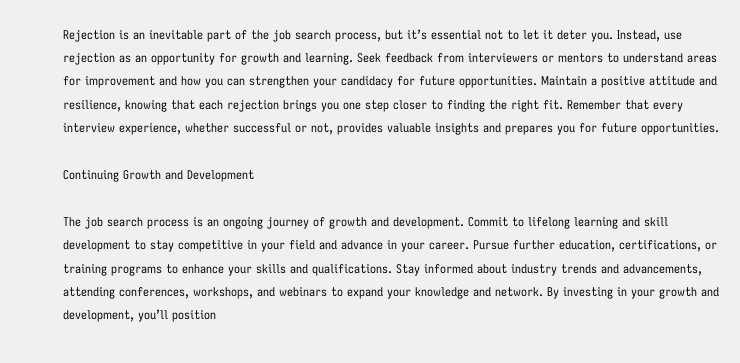Rejection is an inevitable part of the job search process, but it’s essential not to let it deter you. Instead, use rejection as an opportunity for growth and learning. Seek feedback from interviewers or mentors to understand areas for improvement and how you can strengthen your candidacy for future opportunities. Maintain a positive attitude and resilience, knowing that each rejection brings you one step closer to finding the right fit. Remember that every interview experience, whether successful or not, provides valuable insights and prepares you for future opportunities.

Continuing Growth and Development

The job search process is an ongoing journey of growth and development. Commit to lifelong learning and skill development to stay competitive in your field and advance in your career. Pursue further education, certifications, or training programs to enhance your skills and qualifications. Stay informed about industry trends and advancements, attending conferences, workshops, and webinars to expand your knowledge and network. By investing in your growth and development, you’ll position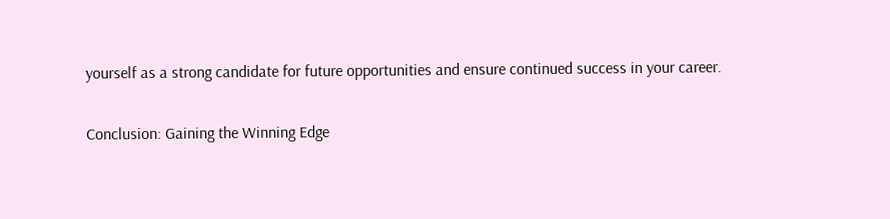yourself as a strong candidate for future opportunities and ensure continued success in your career.

Conclusion: Gaining the Winning Edge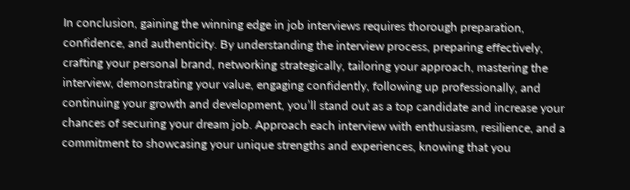In conclusion, gaining the winning edge in job interviews requires thorough preparation, confidence, and authenticity. By understanding the interview process, preparing effectively, crafting your personal brand, networking strategically, tailoring your approach, mastering the interview, demonstrating your value, engaging confidently, following up professionally, and continuing your growth and development, you’ll stand out as a top candidate and increase your chances of securing your dream job. Approach each interview with enthusiasm, resilience, and a commitment to showcasing your unique strengths and experiences, knowing that you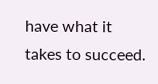have what it takes to succeed.